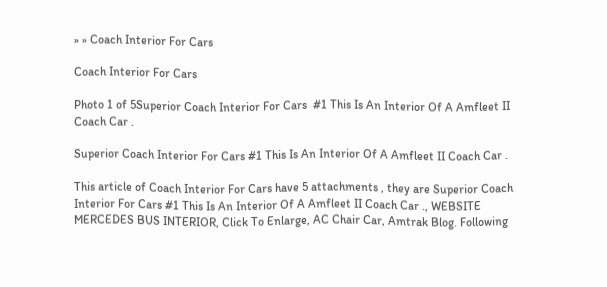» » Coach Interior For Cars

Coach Interior For Cars

Photo 1 of 5Superior Coach Interior For Cars  #1 This Is An Interior Of A Amfleet II Coach Car .

Superior Coach Interior For Cars #1 This Is An Interior Of A Amfleet II Coach Car .

This article of Coach Interior For Cars have 5 attachments , they are Superior Coach Interior For Cars #1 This Is An Interior Of A Amfleet II Coach Car ., WEBSITE MERCEDES BUS INTERIOR, Click To Enlarge, AC Chair Car, Amtrak Blog. Following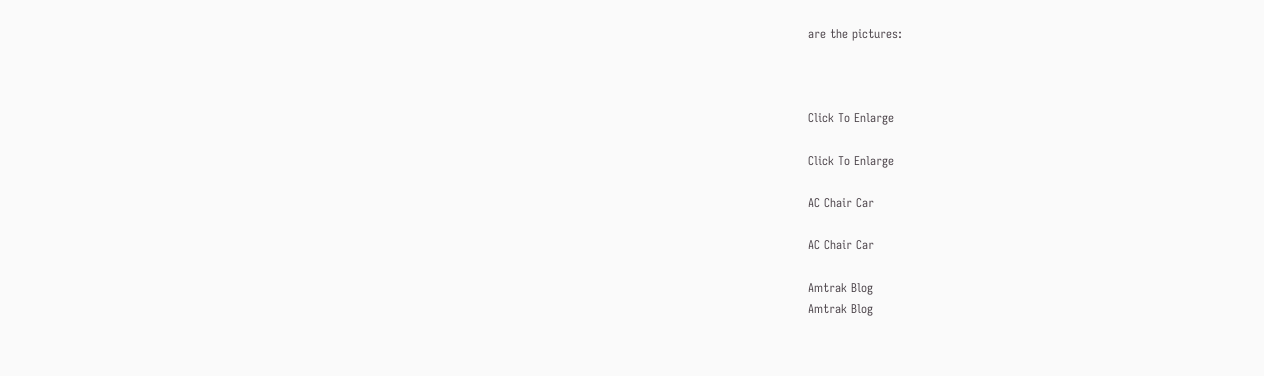are the pictures:



Click To Enlarge

Click To Enlarge

AC Chair Car

AC Chair Car

Amtrak Blog
Amtrak Blog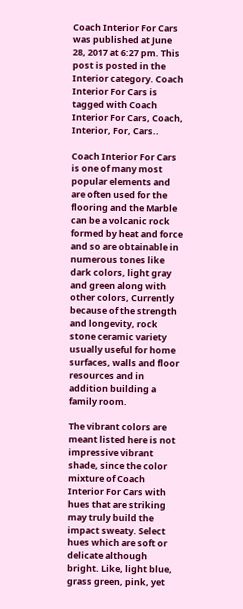Coach Interior For Cars was published at June 28, 2017 at 6:27 pm. This post is posted in the Interior category. Coach Interior For Cars is tagged with Coach Interior For Cars, Coach, Interior, For, Cars..

Coach Interior For Cars is one of many most popular elements and are often used for the flooring and the Marble can be a volcanic rock formed by heat and force and so are obtainable in numerous tones like dark colors, light gray and green along with other colors, Currently because of the strength and longevity, rock stone ceramic variety usually useful for home surfaces, walls and floor resources and in addition building a family room.

The vibrant colors are meant listed here is not impressive vibrant shade, since the color mixture of Coach Interior For Cars with hues that are striking may truly build the impact sweaty. Select hues which are soft or delicate although bright. Like, light blue, grass green, pink, yet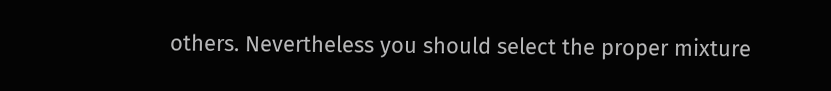others. Nevertheless you should select the proper mixture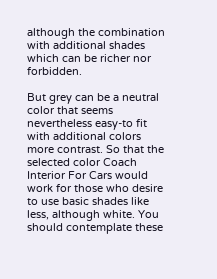although the combination with additional shades which can be richer nor forbidden.

But grey can be a neutral color that seems nevertheless easy-to fit with additional colors more contrast. So that the selected color Coach Interior For Cars would work for those who desire to use basic shades like less, although white. You should contemplate these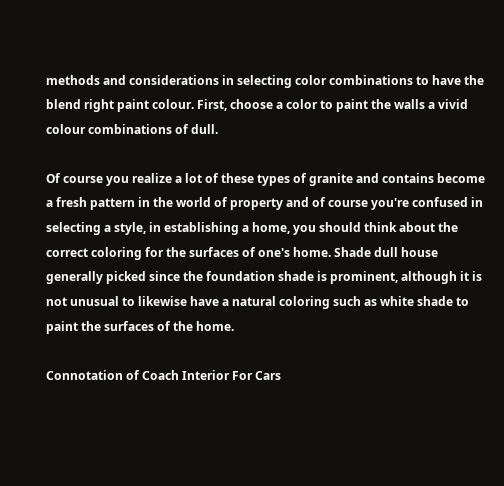methods and considerations in selecting color combinations to have the blend right paint colour. First, choose a color to paint the walls a vivid colour combinations of dull.

Of course you realize a lot of these types of granite and contains become a fresh pattern in the world of property and of course you're confused in selecting a style, in establishing a home, you should think about the correct coloring for the surfaces of one's home. Shade dull house generally picked since the foundation shade is prominent, although it is not unusual to likewise have a natural coloring such as white shade to paint the surfaces of the home.

Connotation of Coach Interior For Cars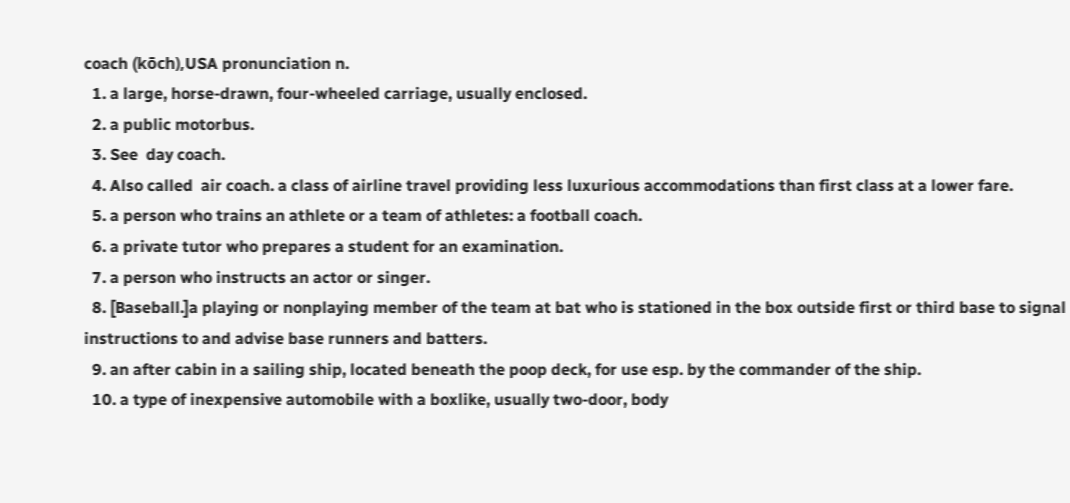coach (kōch),USA pronunciation n.
  1. a large, horse-drawn, four-wheeled carriage, usually enclosed.
  2. a public motorbus.
  3. See  day coach.
  4. Also called  air coach. a class of airline travel providing less luxurious accommodations than first class at a lower fare.
  5. a person who trains an athlete or a team of athletes: a football coach.
  6. a private tutor who prepares a student for an examination.
  7. a person who instructs an actor or singer.
  8. [Baseball.]a playing or nonplaying member of the team at bat who is stationed in the box outside first or third base to signal instructions to and advise base runners and batters.
  9. an after cabin in a sailing ship, located beneath the poop deck, for use esp. by the commander of the ship.
  10. a type of inexpensive automobile with a boxlike, usually two-door, body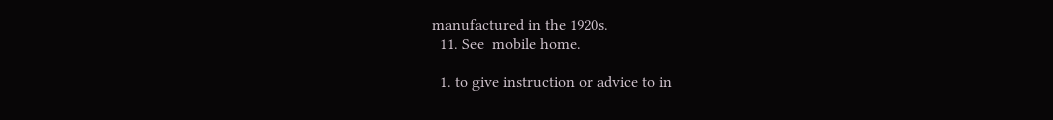manufactured in the 1920s.
  11. See  mobile home.

  1. to give instruction or advice to in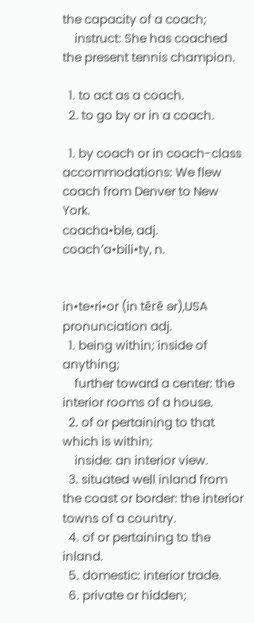the capacity of a coach;
    instruct: She has coached the present tennis champion.

  1. to act as a coach.
  2. to go by or in a coach.

  1. by coach or in coach-class accommodations: We flew coach from Denver to New York.
coacha•ble, adj.
coach′a•bili•ty, n.


in•te•ri•or (in tērē ər),USA pronunciation adj.
  1. being within; inside of anything;
    further toward a center: the interior rooms of a house.
  2. of or pertaining to that which is within;
    inside: an interior view.
  3. situated well inland from the coast or border: the interior towns of a country.
  4. of or pertaining to the inland.
  5. domestic: interior trade.
  6. private or hidden;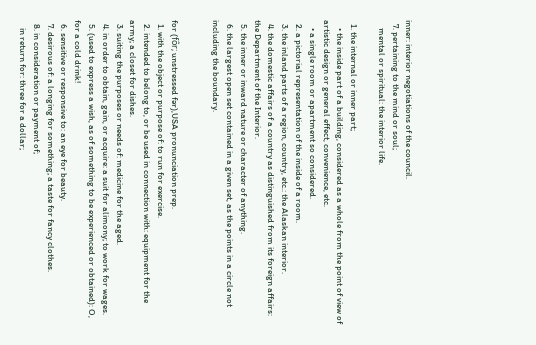inner: interior negotiations of the council.
  7. pertaining to the mind or soul;
    mental or spiritual: the interior life.

  1. the internal or inner part;
    • the inside part of a building, considered as a whole from the point of view of artistic design or general effect, convenience, etc.
    • a single room or apartment so considered.
  2. a pictorial representation of the inside of a room.
  3. the inland parts of a region, country, etc.: the Alaskan interior.
  4. the domestic affairs of a country as distinguished from its foreign affairs: the Department of the Interior.
  5. the inner or inward nature or character of anything.
  6. the largest open set contained in a given set, as the points in a circle not including the boundary.


for (fôr; unstressed fər),USA pronunciation prep.
  1. with the object or purpose of: to run for exercise.
  2. intended to belong to, or be used in connection with: equipment for the army; a closet for dishes.
  3. suiting the purposes or needs of: medicine for the aged.
  4. in order to obtain, gain, or acquire: a suit for alimony; to work for wages.
  5. (used to express a wish, as of something to be experienced or obtained): O, for a cold drink!
  6. sensitive or responsive to: an eye for beauty.
  7. desirous of: a longing for something; a taste for fancy clothes.
  8. in consideration or payment of;
    in return for: three for a dollar;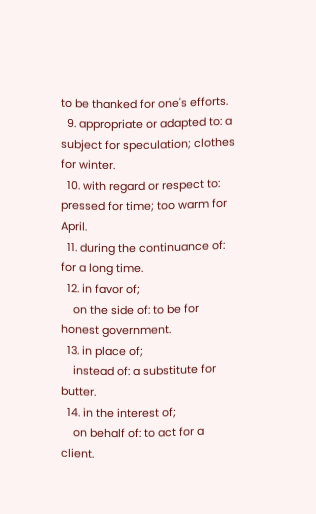to be thanked for one's efforts.
  9. appropriate or adapted to: a subject for speculation; clothes for winter.
  10. with regard or respect to: pressed for time; too warm for April.
  11. during the continuance of: for a long time.
  12. in favor of;
    on the side of: to be for honest government.
  13. in place of;
    instead of: a substitute for butter.
  14. in the interest of;
    on behalf of: to act for a client.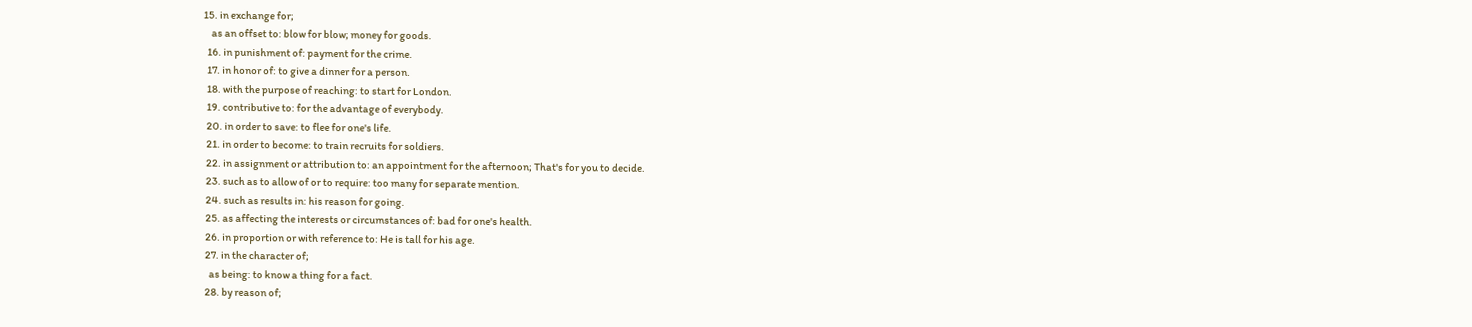15. in exchange for;
    as an offset to: blow for blow; money for goods.
  16. in punishment of: payment for the crime.
  17. in honor of: to give a dinner for a person.
  18. with the purpose of reaching: to start for London.
  19. contributive to: for the advantage of everybody.
  20. in order to save: to flee for one's life.
  21. in order to become: to train recruits for soldiers.
  22. in assignment or attribution to: an appointment for the afternoon; That's for you to decide.
  23. such as to allow of or to require: too many for separate mention.
  24. such as results in: his reason for going.
  25. as affecting the interests or circumstances of: bad for one's health.
  26. in proportion or with reference to: He is tall for his age.
  27. in the character of;
    as being: to know a thing for a fact.
  28. by reason of;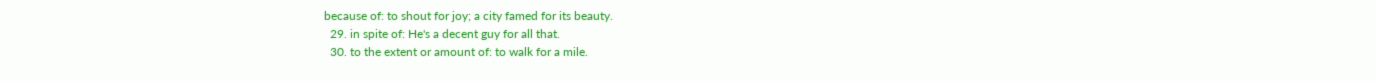because of: to shout for joy; a city famed for its beauty.
  29. in spite of: He's a decent guy for all that.
  30. to the extent or amount of: to walk for a mile.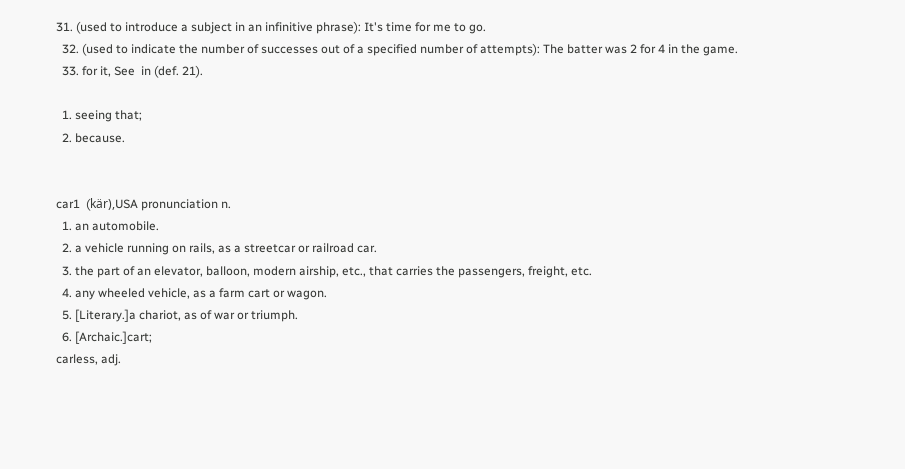31. (used to introduce a subject in an infinitive phrase): It's time for me to go.
  32. (used to indicate the number of successes out of a specified number of attempts): The batter was 2 for 4 in the game.
  33. for it, See  in (def. 21).

  1. seeing that;
  2. because.


car1  (kär),USA pronunciation n.
  1. an automobile.
  2. a vehicle running on rails, as a streetcar or railroad car.
  3. the part of an elevator, balloon, modern airship, etc., that carries the passengers, freight, etc.
  4. any wheeled vehicle, as a farm cart or wagon.
  5. [Literary.]a chariot, as of war or triumph.
  6. [Archaic.]cart;
carless, adj.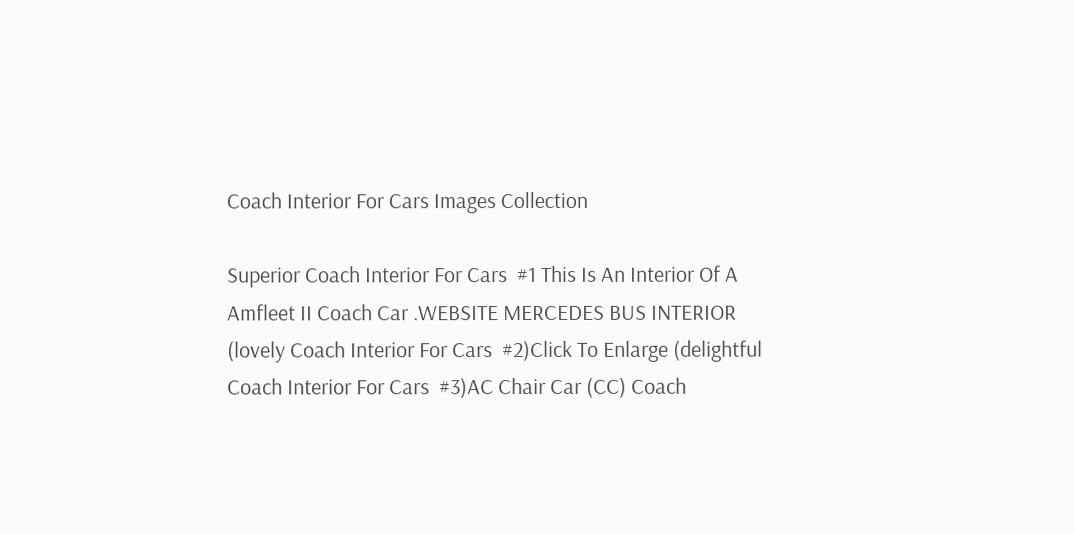Coach Interior For Cars Images Collection

Superior Coach Interior For Cars  #1 This Is An Interior Of A Amfleet II Coach Car .WEBSITE MERCEDES BUS INTERIOR (lovely Coach Interior For Cars  #2)Click To Enlarge (delightful Coach Interior For Cars  #3)AC Chair Car (CC) Coach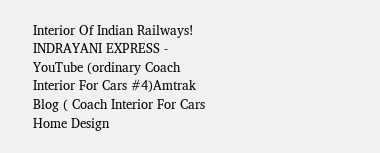Interior Of Indian Railways! INDRAYANI EXPRESS -  YouTube (ordinary Coach Interior For Cars #4)Amtrak Blog ( Coach Interior For Cars Home Design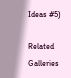Ideas #5)

Related Galleries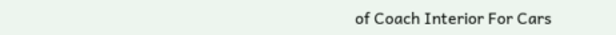of Coach Interior For Cars